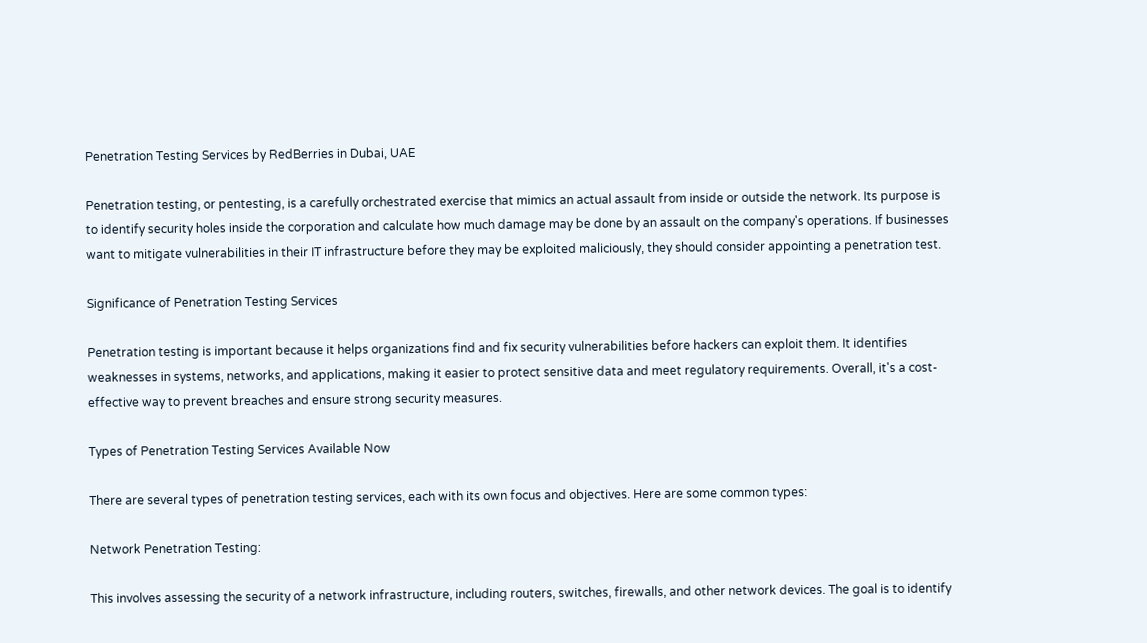Penetration Testing Services by RedBerries in Dubai, UAE

Penetration testing, or pentesting, is a carefully orchestrated exercise that mimics an actual assault from inside or outside the network. Its purpose is to identify security holes inside the corporation and calculate how much damage may be done by an assault on the company's operations. If businesses want to mitigate vulnerabilities in their IT infrastructure before they may be exploited maliciously, they should consider appointing a penetration test.

Significance of Penetration Testing Services

Penetration testing is important because it helps organizations find and fix security vulnerabilities before hackers can exploit them. It identifies weaknesses in systems, networks, and applications, making it easier to protect sensitive data and meet regulatory requirements. Overall, it's a cost-effective way to prevent breaches and ensure strong security measures.

Types of Penetration Testing Services Available Now

There are several types of penetration testing services, each with its own focus and objectives. Here are some common types:

Network Penetration Testing:

This involves assessing the security of a network infrastructure, including routers, switches, firewalls, and other network devices. The goal is to identify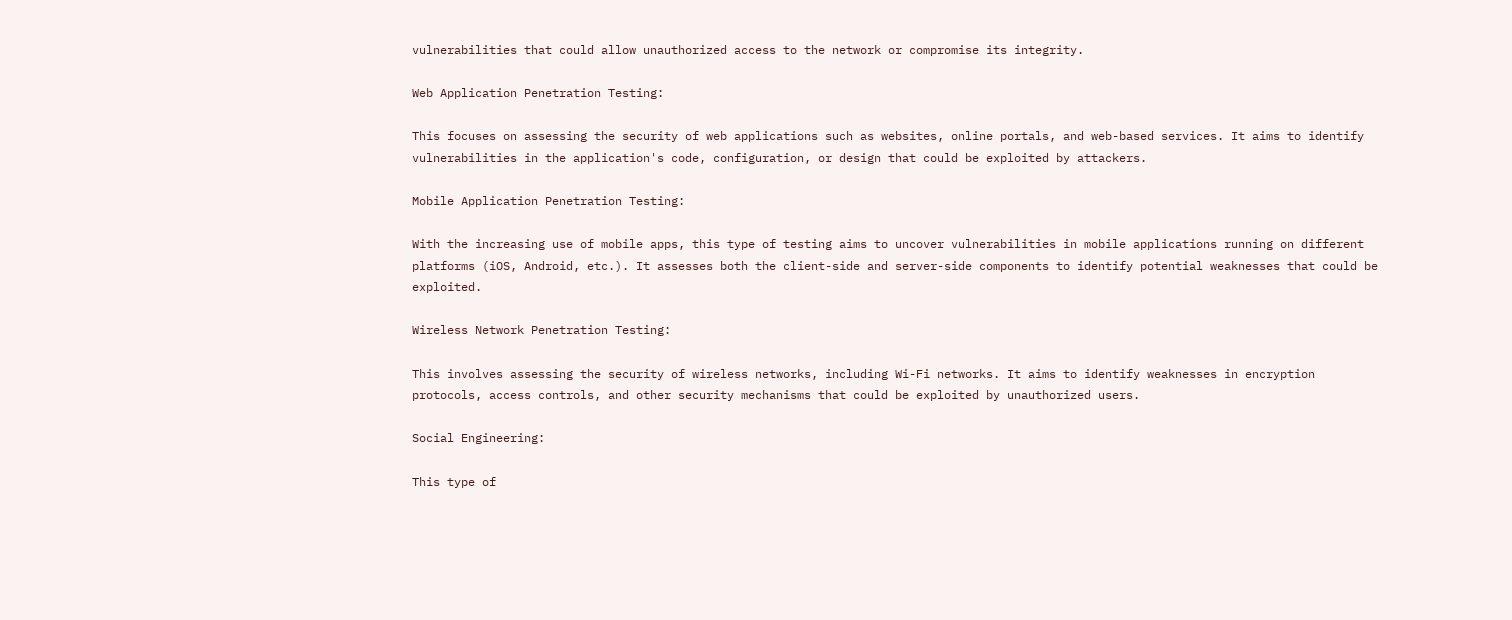vulnerabilities that could allow unauthorized access to the network or compromise its integrity.

Web Application Penetration Testing:

This focuses on assessing the security of web applications such as websites, online portals, and web-based services. It aims to identify vulnerabilities in the application's code, configuration, or design that could be exploited by attackers.

Mobile Application Penetration Testing:

With the increasing use of mobile apps, this type of testing aims to uncover vulnerabilities in mobile applications running on different platforms (iOS, Android, etc.). It assesses both the client-side and server-side components to identify potential weaknesses that could be exploited.

Wireless Network Penetration Testing:

This involves assessing the security of wireless networks, including Wi-Fi networks. It aims to identify weaknesses in encryption protocols, access controls, and other security mechanisms that could be exploited by unauthorized users.

Social Engineering:

This type of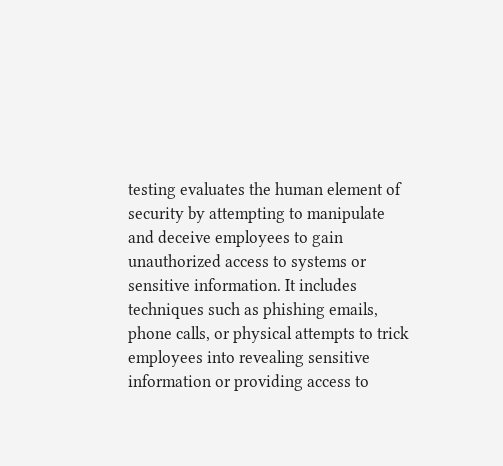testing evaluates the human element of security by attempting to manipulate and deceive employees to gain unauthorized access to systems or sensitive information. It includes techniques such as phishing emails, phone calls, or physical attempts to trick employees into revealing sensitive information or providing access to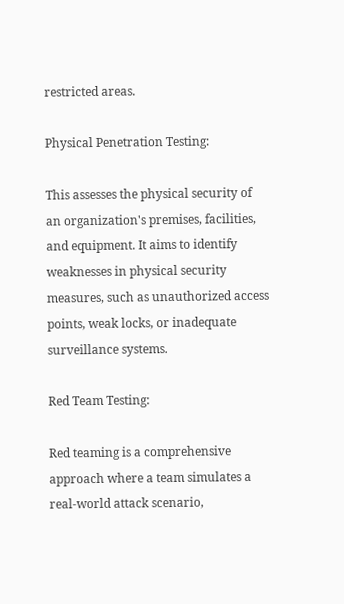restricted areas.

Physical Penetration Testing:

This assesses the physical security of an organization's premises, facilities, and equipment. It aims to identify weaknesses in physical security measures, such as unauthorized access points, weak locks, or inadequate surveillance systems.

Red Team Testing:

Red teaming is a comprehensive approach where a team simulates a real-world attack scenario,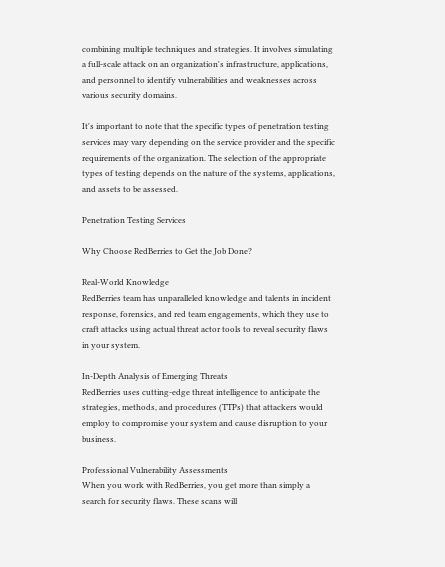combining multiple techniques and strategies. It involves simulating a full-scale attack on an organization's infrastructure, applications, and personnel to identify vulnerabilities and weaknesses across various security domains.

It's important to note that the specific types of penetration testing services may vary depending on the service provider and the specific requirements of the organization. The selection of the appropriate types of testing depends on the nature of the systems, applications, and assets to be assessed.

Penetration Testing Services

Why Choose RedBerries to Get the Job Done?

Real-World Knowledge
RedBerries team has unparalleled knowledge and talents in incident response, forensics, and red team engagements, which they use to craft attacks using actual threat actor tools to reveal security flaws in your system.

In-Depth Analysis of Emerging Threats
RedBerries uses cutting-edge threat intelligence to anticipate the strategies, methods, and procedures (TTPs) that attackers would employ to compromise your system and cause disruption to your business.

Professional Vulnerability Assessments
When you work with RedBerries, you get more than simply a search for security flaws. These scans will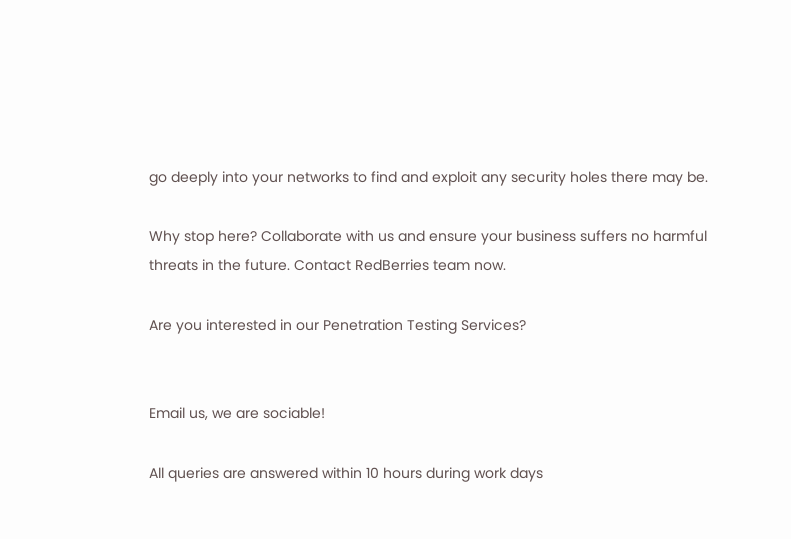go deeply into your networks to find and exploit any security holes there may be.

Why stop here? Collaborate with us and ensure your business suffers no harmful threats in the future. Contact RedBerries team now.

Are you interested in our Penetration Testing Services?


Email us, we are sociable!

All queries are answered within 10 hours during work days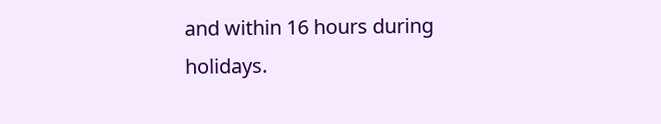and within 16 hours during holidays.